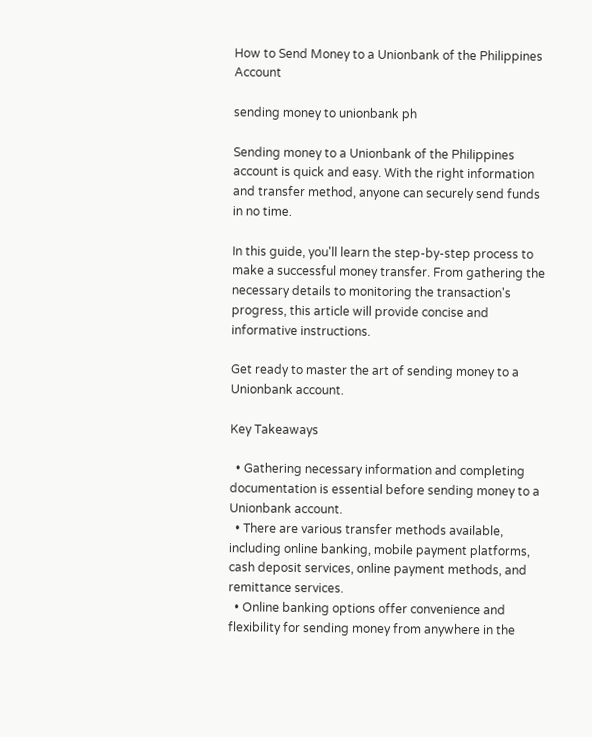How to Send Money to a Unionbank of the Philippines Account

sending money to unionbank ph

Sending money to a Unionbank of the Philippines account is quick and easy. With the right information and transfer method, anyone can securely send funds in no time.

In this guide, you'll learn the step-by-step process to make a successful money transfer. From gathering the necessary details to monitoring the transaction's progress, this article will provide concise and informative instructions.

Get ready to master the art of sending money to a Unionbank account.

Key Takeaways

  • Gathering necessary information and completing documentation is essential before sending money to a Unionbank account.
  • There are various transfer methods available, including online banking, mobile payment platforms, cash deposit services, online payment methods, and remittance services.
  • Online banking options offer convenience and flexibility for sending money from anywhere in the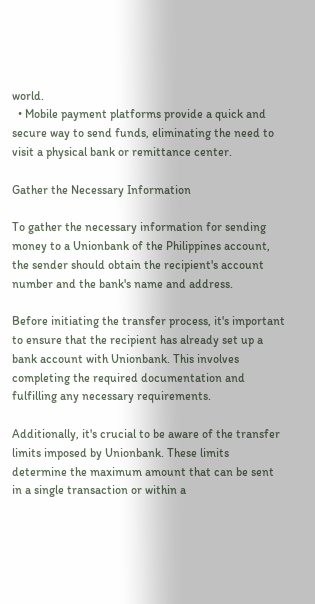world.
  • Mobile payment platforms provide a quick and secure way to send funds, eliminating the need to visit a physical bank or remittance center.

Gather the Necessary Information

To gather the necessary information for sending money to a Unionbank of the Philippines account, the sender should obtain the recipient's account number and the bank's name and address.

Before initiating the transfer process, it's important to ensure that the recipient has already set up a bank account with Unionbank. This involves completing the required documentation and fulfilling any necessary requirements.

Additionally, it's crucial to be aware of the transfer limits imposed by Unionbank. These limits determine the maximum amount that can be sent in a single transaction or within a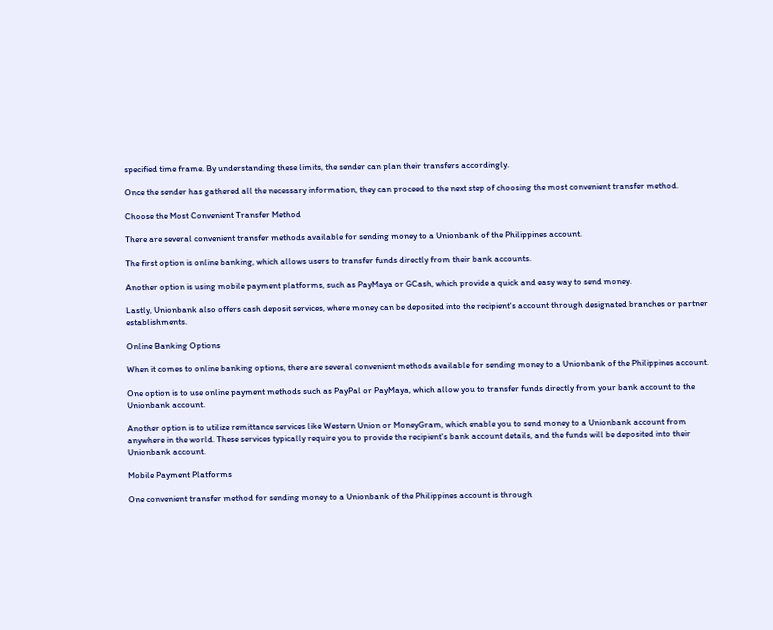specified time frame. By understanding these limits, the sender can plan their transfers accordingly.

Once the sender has gathered all the necessary information, they can proceed to the next step of choosing the most convenient transfer method.

Choose the Most Convenient Transfer Method

There are several convenient transfer methods available for sending money to a Unionbank of the Philippines account.

The first option is online banking, which allows users to transfer funds directly from their bank accounts.

Another option is using mobile payment platforms, such as PayMaya or GCash, which provide a quick and easy way to send money.

Lastly, Unionbank also offers cash deposit services, where money can be deposited into the recipient's account through designated branches or partner establishments.

Online Banking Options

When it comes to online banking options, there are several convenient methods available for sending money to a Unionbank of the Philippines account.

One option is to use online payment methods such as PayPal or PayMaya, which allow you to transfer funds directly from your bank account to the Unionbank account.

Another option is to utilize remittance services like Western Union or MoneyGram, which enable you to send money to a Unionbank account from anywhere in the world. These services typically require you to provide the recipient's bank account details, and the funds will be deposited into their Unionbank account.

Mobile Payment Platforms

One convenient transfer method for sending money to a Unionbank of the Philippines account is through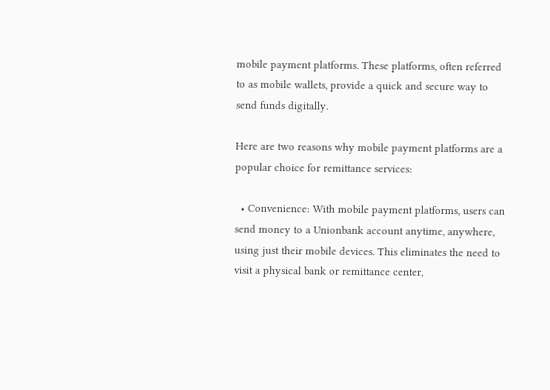mobile payment platforms. These platforms, often referred to as mobile wallets, provide a quick and secure way to send funds digitally.

Here are two reasons why mobile payment platforms are a popular choice for remittance services:

  • Convenience: With mobile payment platforms, users can send money to a Unionbank account anytime, anywhere, using just their mobile devices. This eliminates the need to visit a physical bank or remittance center,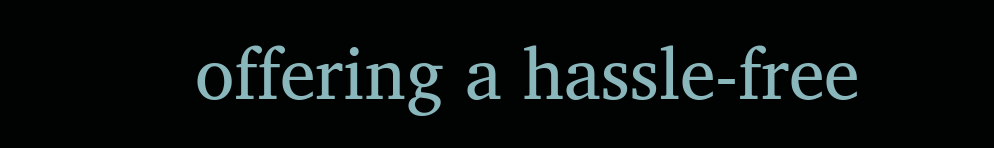offering a hassle-free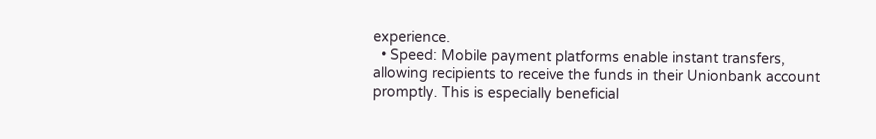experience.
  • Speed: Mobile payment platforms enable instant transfers, allowing recipients to receive the funds in their Unionbank account promptly. This is especially beneficial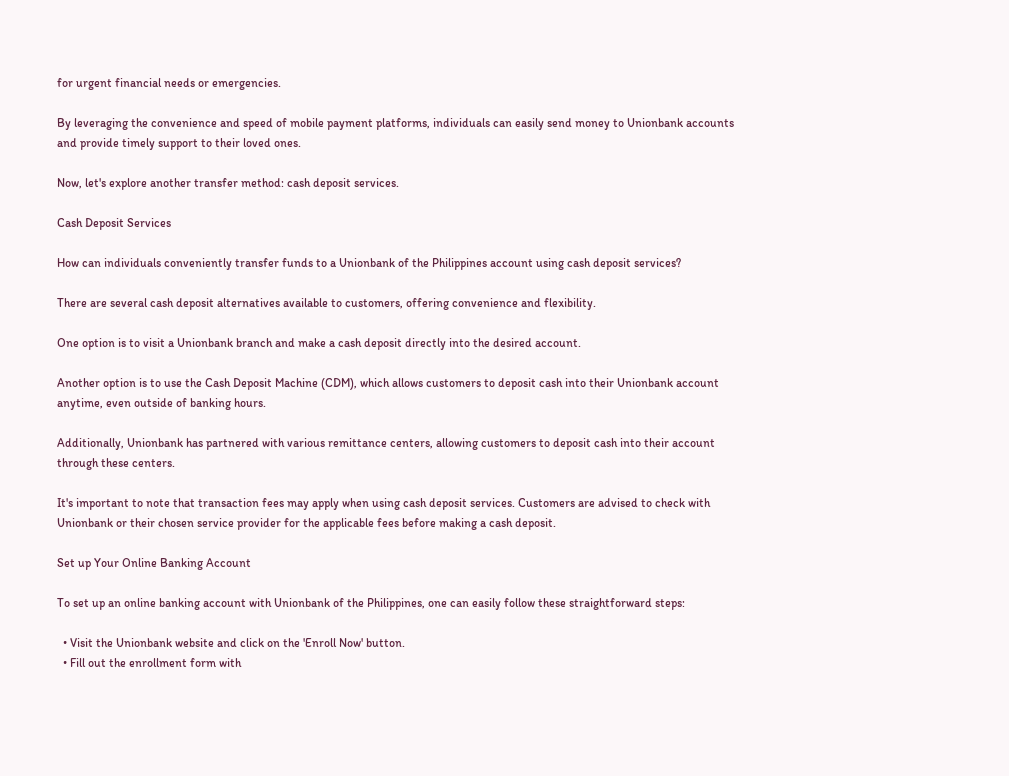for urgent financial needs or emergencies.

By leveraging the convenience and speed of mobile payment platforms, individuals can easily send money to Unionbank accounts and provide timely support to their loved ones.

Now, let's explore another transfer method: cash deposit services.

Cash Deposit Services

How can individuals conveniently transfer funds to a Unionbank of the Philippines account using cash deposit services?

There are several cash deposit alternatives available to customers, offering convenience and flexibility.

One option is to visit a Unionbank branch and make a cash deposit directly into the desired account.

Another option is to use the Cash Deposit Machine (CDM), which allows customers to deposit cash into their Unionbank account anytime, even outside of banking hours.

Additionally, Unionbank has partnered with various remittance centers, allowing customers to deposit cash into their account through these centers.

It's important to note that transaction fees may apply when using cash deposit services. Customers are advised to check with Unionbank or their chosen service provider for the applicable fees before making a cash deposit.

Set up Your Online Banking Account

To set up an online banking account with Unionbank of the Philippines, one can easily follow these straightforward steps:

  • Visit the Unionbank website and click on the 'Enroll Now' button.
  • Fill out the enrollment form with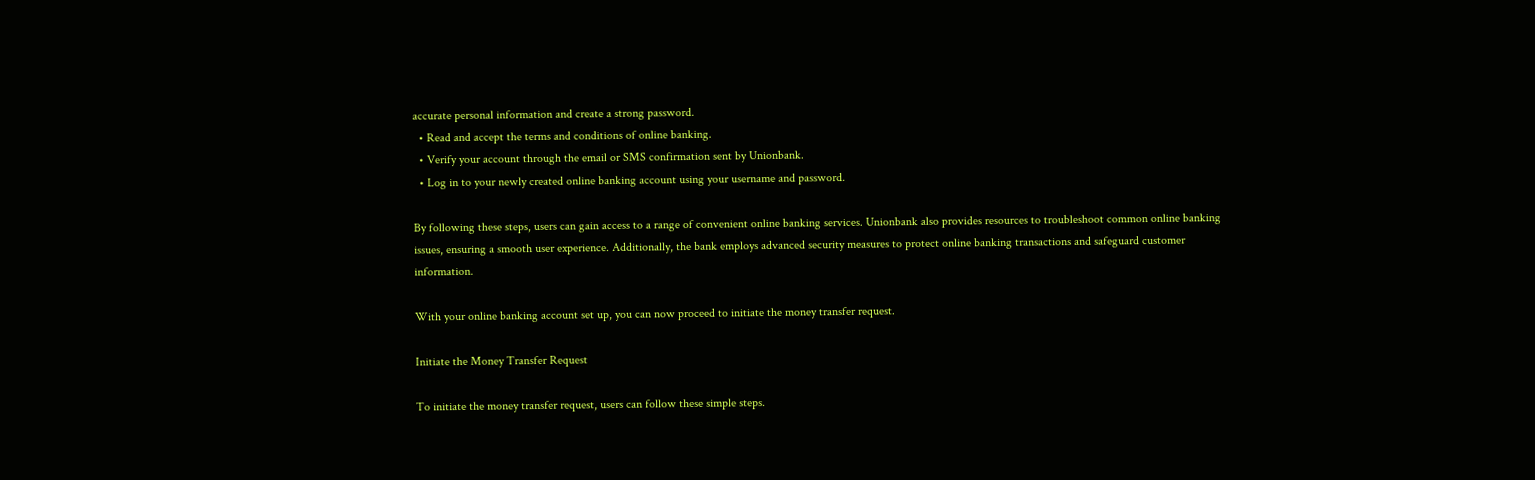accurate personal information and create a strong password.
  • Read and accept the terms and conditions of online banking.
  • Verify your account through the email or SMS confirmation sent by Unionbank.
  • Log in to your newly created online banking account using your username and password.

By following these steps, users can gain access to a range of convenient online banking services. Unionbank also provides resources to troubleshoot common online banking issues, ensuring a smooth user experience. Additionally, the bank employs advanced security measures to protect online banking transactions and safeguard customer information.

With your online banking account set up, you can now proceed to initiate the money transfer request.

Initiate the Money Transfer Request

To initiate the money transfer request, users can follow these simple steps.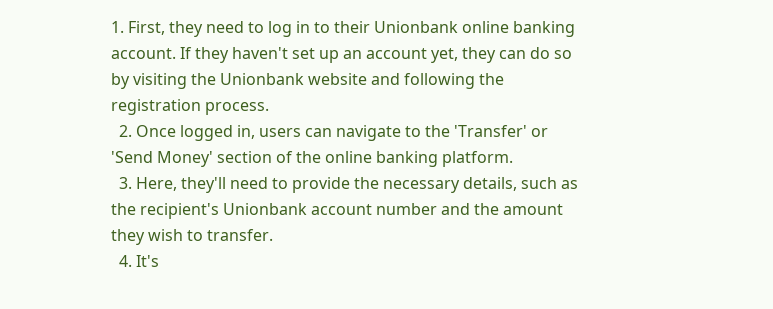1. First, they need to log in to their Unionbank online banking account. If they haven't set up an account yet, they can do so by visiting the Unionbank website and following the registration process.
  2. Once logged in, users can navigate to the 'Transfer' or 'Send Money' section of the online banking platform.
  3. Here, they'll need to provide the necessary details, such as the recipient's Unionbank account number and the amount they wish to transfer.
  4. It's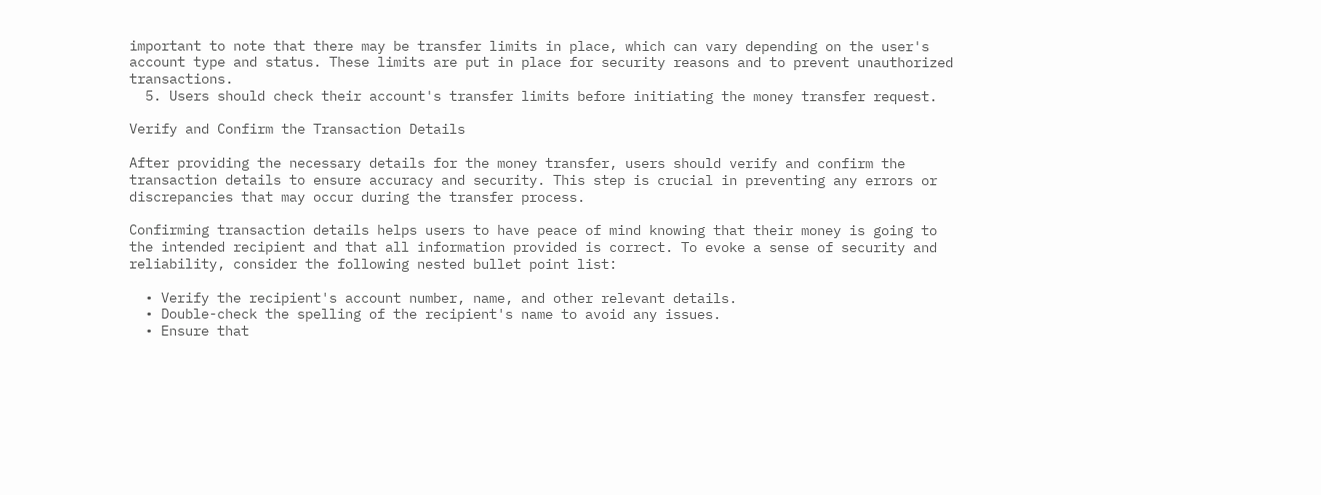important to note that there may be transfer limits in place, which can vary depending on the user's account type and status. These limits are put in place for security reasons and to prevent unauthorized transactions.
  5. Users should check their account's transfer limits before initiating the money transfer request.

Verify and Confirm the Transaction Details

After providing the necessary details for the money transfer, users should verify and confirm the transaction details to ensure accuracy and security. This step is crucial in preventing any errors or discrepancies that may occur during the transfer process.

Confirming transaction details helps users to have peace of mind knowing that their money is going to the intended recipient and that all information provided is correct. To evoke a sense of security and reliability, consider the following nested bullet point list:

  • Verify the recipient's account number, name, and other relevant details.
  • Double-check the spelling of the recipient's name to avoid any issues.
  • Ensure that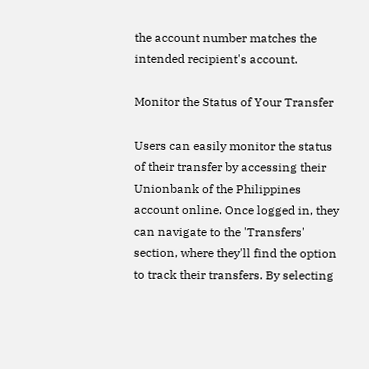the account number matches the intended recipient's account.

Monitor the Status of Your Transfer

Users can easily monitor the status of their transfer by accessing their Unionbank of the Philippines account online. Once logged in, they can navigate to the 'Transfers' section, where they'll find the option to track their transfers. By selecting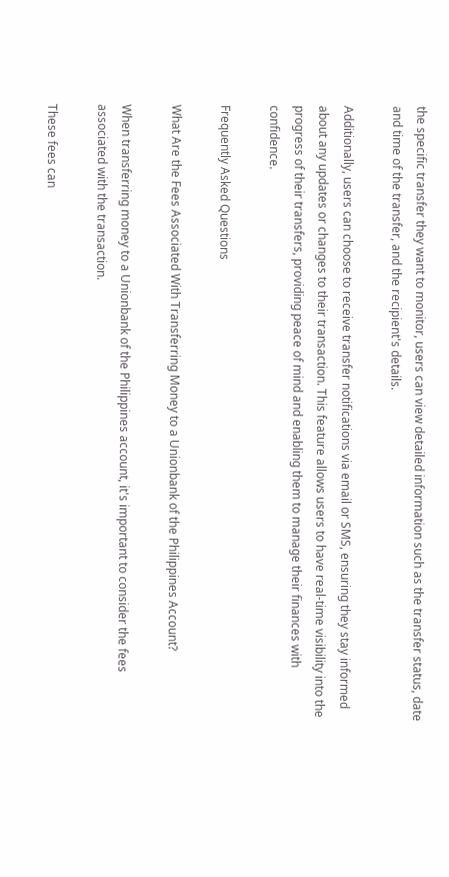the specific transfer they want to monitor, users can view detailed information such as the transfer status, date and time of the transfer, and the recipient's details.

Additionally, users can choose to receive transfer notifications via email or SMS, ensuring they stay informed about any updates or changes to their transaction. This feature allows users to have real-time visibility into the progress of their transfers, providing peace of mind and enabling them to manage their finances with confidence.

Frequently Asked Questions

What Are the Fees Associated With Transferring Money to a Unionbank of the Philippines Account?

When transferring money to a Unionbank of the Philippines account, it's important to consider the fees associated with the transaction.

These fees can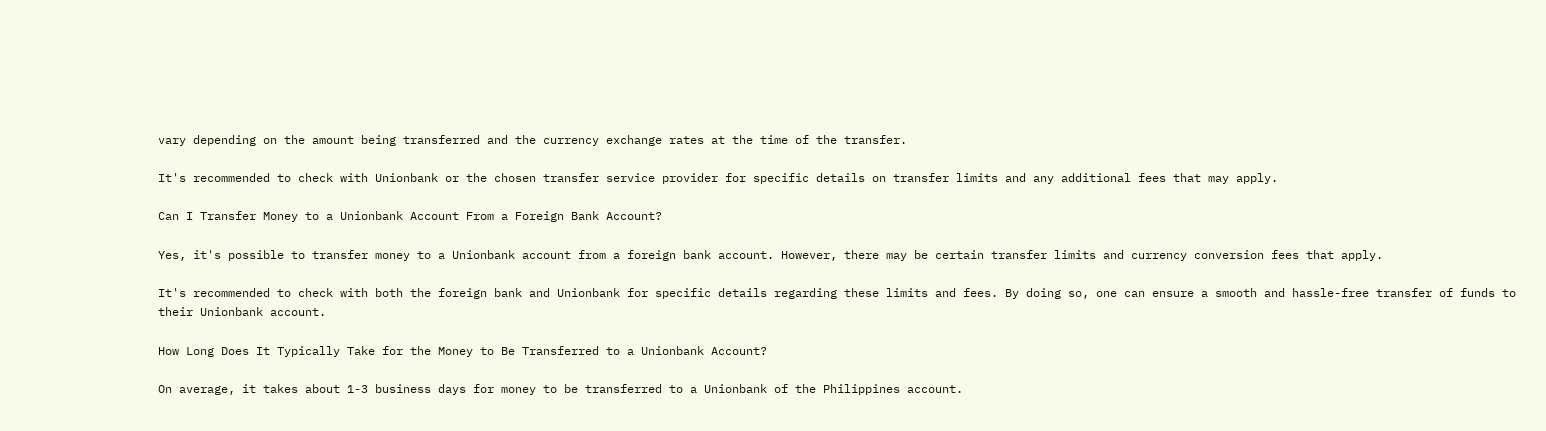vary depending on the amount being transferred and the currency exchange rates at the time of the transfer.

It's recommended to check with Unionbank or the chosen transfer service provider for specific details on transfer limits and any additional fees that may apply.

Can I Transfer Money to a Unionbank Account From a Foreign Bank Account?

Yes, it's possible to transfer money to a Unionbank account from a foreign bank account. However, there may be certain transfer limits and currency conversion fees that apply.

It's recommended to check with both the foreign bank and Unionbank for specific details regarding these limits and fees. By doing so, one can ensure a smooth and hassle-free transfer of funds to their Unionbank account.

How Long Does It Typically Take for the Money to Be Transferred to a Unionbank Account?

On average, it takes about 1-3 business days for money to be transferred to a Unionbank of the Philippines account.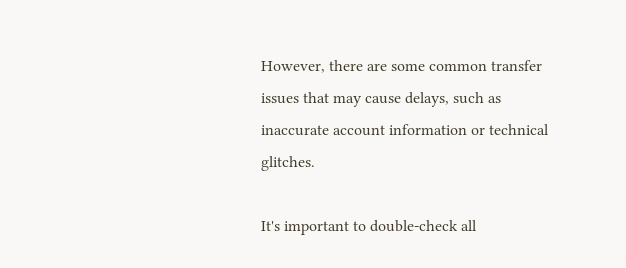However, there are some common transfer issues that may cause delays, such as inaccurate account information or technical glitches.

It's important to double-check all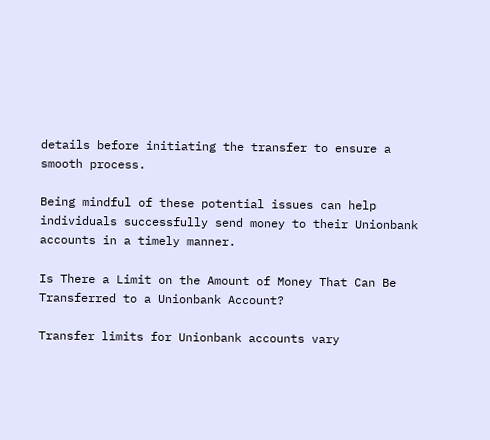details before initiating the transfer to ensure a smooth process.

Being mindful of these potential issues can help individuals successfully send money to their Unionbank accounts in a timely manner.

Is There a Limit on the Amount of Money That Can Be Transferred to a Unionbank Account?

Transfer limits for Unionbank accounts vary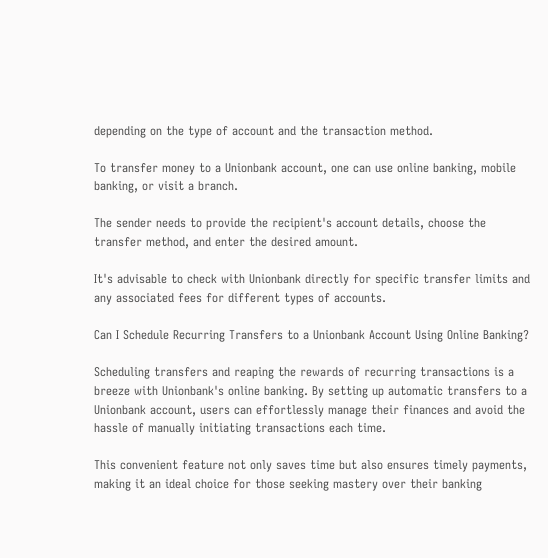depending on the type of account and the transaction method.

To transfer money to a Unionbank account, one can use online banking, mobile banking, or visit a branch.

The sender needs to provide the recipient's account details, choose the transfer method, and enter the desired amount.

It's advisable to check with Unionbank directly for specific transfer limits and any associated fees for different types of accounts.

Can I Schedule Recurring Transfers to a Unionbank Account Using Online Banking?

Scheduling transfers and reaping the rewards of recurring transactions is a breeze with Unionbank's online banking. By setting up automatic transfers to a Unionbank account, users can effortlessly manage their finances and avoid the hassle of manually initiating transactions each time.

This convenient feature not only saves time but also ensures timely payments, making it an ideal choice for those seeking mastery over their banking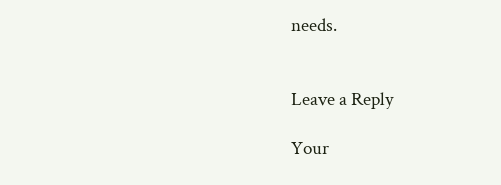needs.


Leave a Reply

Your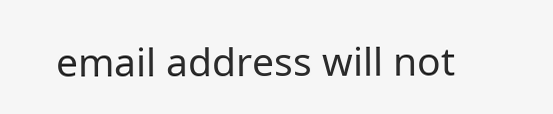email address will not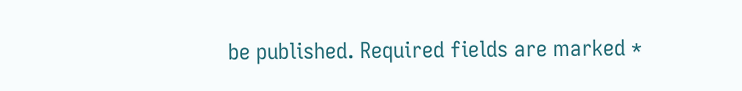be published. Required fields are marked *